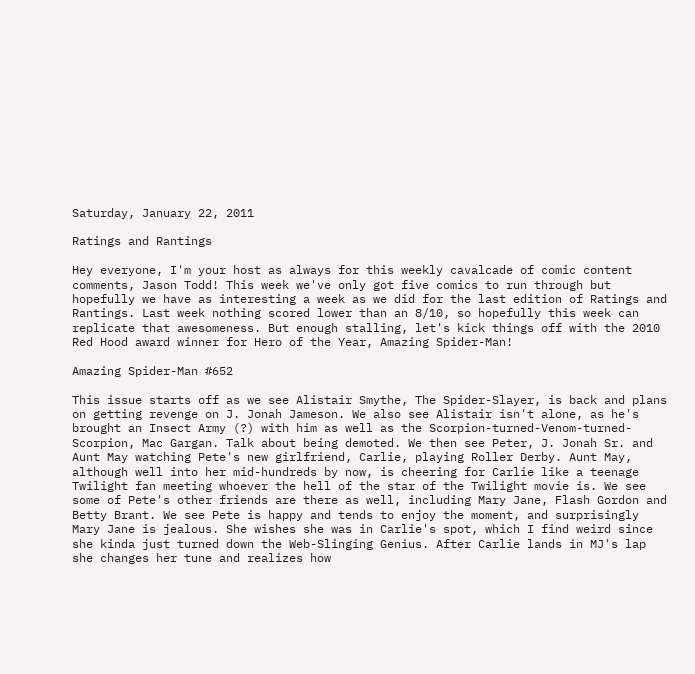Saturday, January 22, 2011

Ratings and Rantings

Hey everyone, I'm your host as always for this weekly cavalcade of comic content comments, Jason Todd! This week we've only got five comics to run through but hopefully we have as interesting a week as we did for the last edition of Ratings and Rantings. Last week nothing scored lower than an 8/10, so hopefully this week can replicate that awesomeness. But enough stalling, let's kick things off with the 2010 Red Hood award winner for Hero of the Year, Amazing Spider-Man!

Amazing Spider-Man #652

This issue starts off as we see Alistair Smythe, The Spider-Slayer, is back and plans on getting revenge on J. Jonah Jameson. We also see Alistair isn't alone, as he's brought an Insect Army (?) with him as well as the Scorpion-turned-Venom-turned-Scorpion, Mac Gargan. Talk about being demoted. We then see Peter, J. Jonah Sr. and Aunt May watching Pete's new girlfriend, Carlie, playing Roller Derby. Aunt May, although well into her mid-hundreds by now, is cheering for Carlie like a teenage Twilight fan meeting whoever the hell of the star of the Twilight movie is. We see some of Pete's other friends are there as well, including Mary Jane, Flash Gordon and Betty Brant. We see Pete is happy and tends to enjoy the moment, and surprisingly Mary Jane is jealous. She wishes she was in Carlie's spot, which I find weird since she kinda just turned down the Web-Slinging Genius. After Carlie lands in MJ's lap she changes her tune and realizes how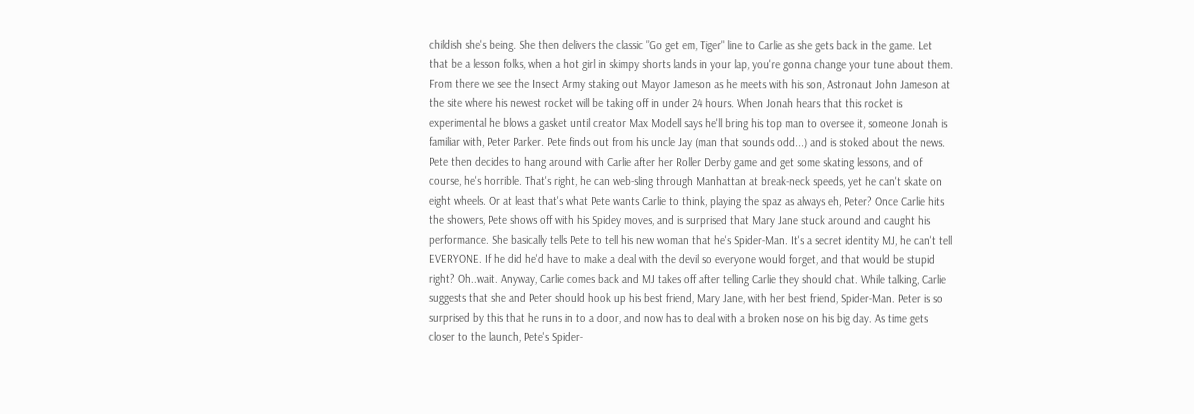childish she's being. She then delivers the classic "Go get em, Tiger" line to Carlie as she gets back in the game. Let that be a lesson folks, when a hot girl in skimpy shorts lands in your lap, you're gonna change your tune about them. From there we see the Insect Army staking out Mayor Jameson as he meets with his son, Astronaut John Jameson at the site where his newest rocket will be taking off in under 24 hours. When Jonah hears that this rocket is experimental he blows a gasket until creator Max Modell says he'll bring his top man to oversee it, someone Jonah is familiar with, Peter Parker. Pete finds out from his uncle Jay (man that sounds odd...) and is stoked about the news. Pete then decides to hang around with Carlie after her Roller Derby game and get some skating lessons, and of course, he's horrible. That's right, he can web-sling through Manhattan at break-neck speeds, yet he can't skate on eight wheels. Or at least that's what Pete wants Carlie to think, playing the spaz as always eh, Peter? Once Carlie hits the showers, Pete shows off with his Spidey moves, and is surprised that Mary Jane stuck around and caught his performance. She basically tells Pete to tell his new woman that he's Spider-Man. It's a secret identity MJ, he can't tell EVERYONE. If he did he'd have to make a deal with the devil so everyone would forget, and that would be stupid right? Oh..wait. Anyway, Carlie comes back and MJ takes off after telling Carlie they should chat. While talking, Carlie suggests that she and Peter should hook up his best friend, Mary Jane, with her best friend, Spider-Man. Peter is so surprised by this that he runs in to a door, and now has to deal with a broken nose on his big day. As time gets closer to the launch, Pete's Spider-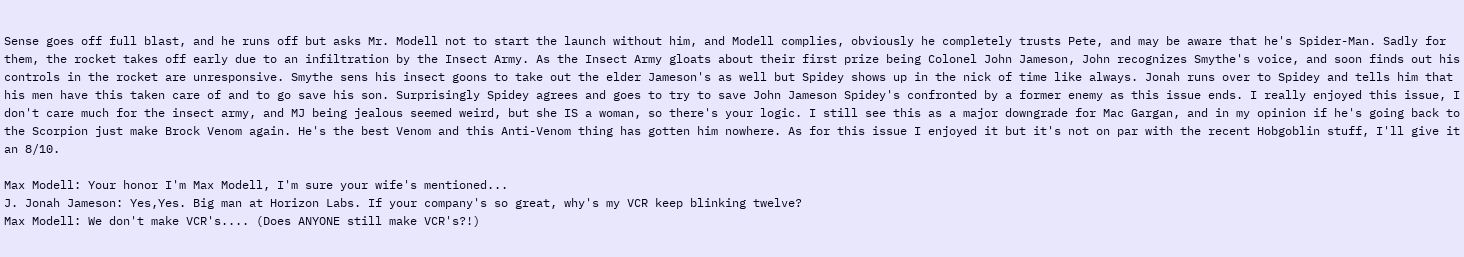Sense goes off full blast, and he runs off but asks Mr. Modell not to start the launch without him, and Modell complies, obviously he completely trusts Pete, and may be aware that he's Spider-Man. Sadly for them, the rocket takes off early due to an infiltration by the Insect Army. As the Insect Army gloats about their first prize being Colonel John Jameson, John recognizes Smythe's voice, and soon finds out his controls in the rocket are unresponsive. Smythe sens his insect goons to take out the elder Jameson's as well but Spidey shows up in the nick of time like always. Jonah runs over to Spidey and tells him that his men have this taken care of and to go save his son. Surprisingly Spidey agrees and goes to try to save John Jameson Spidey's confronted by a former enemy as this issue ends. I really enjoyed this issue, I don't care much for the insect army, and MJ being jealous seemed weird, but she IS a woman, so there's your logic. I still see this as a major downgrade for Mac Gargan, and in my opinion if he's going back to the Scorpion just make Brock Venom again. He's the best Venom and this Anti-Venom thing has gotten him nowhere. As for this issue I enjoyed it but it's not on par with the recent Hobgoblin stuff, I'll give it an 8/10.

Max Modell: Your honor I'm Max Modell, I'm sure your wife's mentioned...
J. Jonah Jameson: Yes,Yes. Big man at Horizon Labs. If your company's so great, why's my VCR keep blinking twelve?
Max Modell: We don't make VCR's.... (Does ANYONE still make VCR's?!)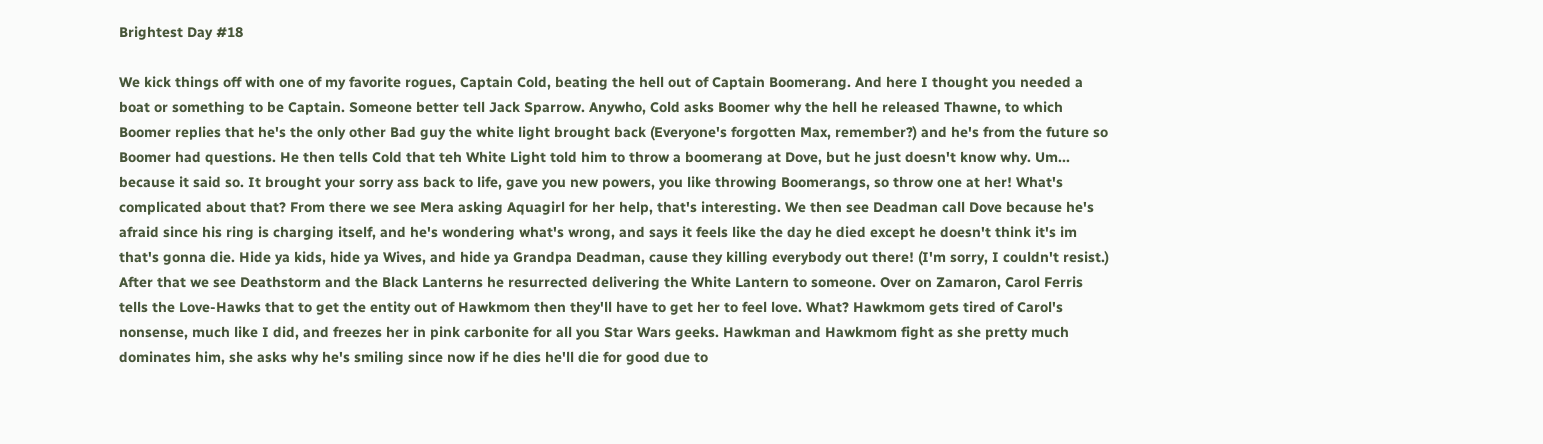Brightest Day #18

We kick things off with one of my favorite rogues, Captain Cold, beating the hell out of Captain Boomerang. And here I thought you needed a boat or something to be Captain. Someone better tell Jack Sparrow. Anywho, Cold asks Boomer why the hell he released Thawne, to which Boomer replies that he's the only other Bad guy the white light brought back (Everyone's forgotten Max, remember?) and he's from the future so Boomer had questions. He then tells Cold that teh White Light told him to throw a boomerang at Dove, but he just doesn't know why. Um... because it said so. It brought your sorry ass back to life, gave you new powers, you like throwing Boomerangs, so throw one at her! What's complicated about that? From there we see Mera asking Aquagirl for her help, that's interesting. We then see Deadman call Dove because he's afraid since his ring is charging itself, and he's wondering what's wrong, and says it feels like the day he died except he doesn't think it's im that's gonna die. Hide ya kids, hide ya Wives, and hide ya Grandpa Deadman, cause they killing everybody out there! (I'm sorry, I couldn't resist.) After that we see Deathstorm and the Black Lanterns he resurrected delivering the White Lantern to someone. Over on Zamaron, Carol Ferris tells the Love-Hawks that to get the entity out of Hawkmom then they'll have to get her to feel love. What? Hawkmom gets tired of Carol's nonsense, much like I did, and freezes her in pink carbonite for all you Star Wars geeks. Hawkman and Hawkmom fight as she pretty much dominates him, she asks why he's smiling since now if he dies he'll die for good due to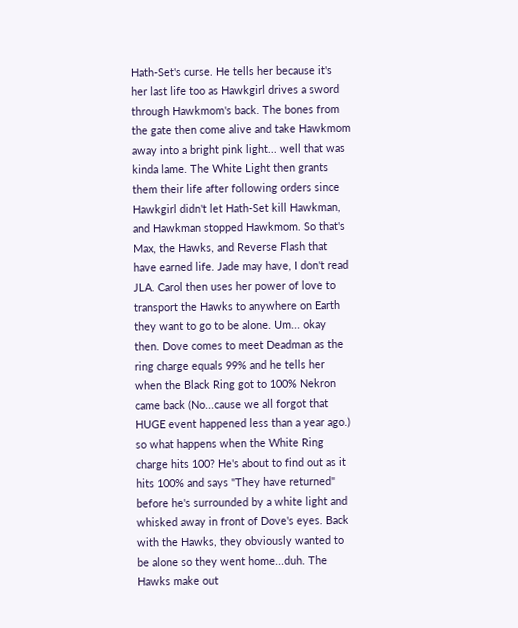Hath-Set's curse. He tells her because it's her last life too as Hawkgirl drives a sword through Hawkmom's back. The bones from the gate then come alive and take Hawkmom away into a bright pink light... well that was kinda lame. The White Light then grants them their life after following orders since Hawkgirl didn't let Hath-Set kill Hawkman, and Hawkman stopped Hawkmom. So that's Max, the Hawks, and Reverse Flash that have earned life. Jade may have, I don't read JLA. Carol then uses her power of love to transport the Hawks to anywhere on Earth they want to go to be alone. Um... okay then. Dove comes to meet Deadman as the ring charge equals 99% and he tells her when the Black Ring got to 100% Nekron came back (No...cause we all forgot that HUGE event happened less than a year ago.) so what happens when the White Ring charge hits 100? He's about to find out as it hits 100% and says "They have returned" before he's surrounded by a white light and whisked away in front of Dove's eyes. Back with the Hawks, they obviously wanted to be alone so they went home...duh. The Hawks make out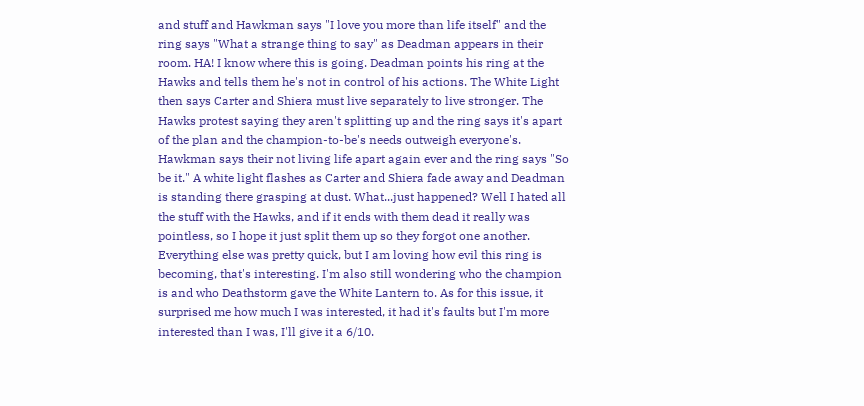and stuff and Hawkman says "I love you more than life itself" and the ring says "What a strange thing to say" as Deadman appears in their room. HA! I know where this is going. Deadman points his ring at the Hawks and tells them he's not in control of his actions. The White Light then says Carter and Shiera must live separately to live stronger. The Hawks protest saying they aren't splitting up and the ring says it's apart of the plan and the champion-to-be's needs outweigh everyone's. Hawkman says their not living life apart again ever and the ring says "So be it." A white light flashes as Carter and Shiera fade away and Deadman is standing there grasping at dust. What...just happened? Well I hated all the stuff with the Hawks, and if it ends with them dead it really was pointless, so I hope it just split them up so they forgot one another. Everything else was pretty quick, but I am loving how evil this ring is becoming, that's interesting. I'm also still wondering who the champion is and who Deathstorm gave the White Lantern to. As for this issue, it surprised me how much I was interested, it had it's faults but I'm more interested than I was, I'll give it a 6/10.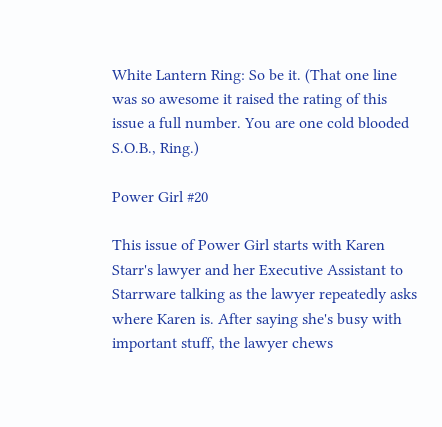White Lantern Ring: So be it. (That one line was so awesome it raised the rating of this issue a full number. You are one cold blooded S.O.B., Ring.)

Power Girl #20

This issue of Power Girl starts with Karen Starr's lawyer and her Executive Assistant to Starrware talking as the lawyer repeatedly asks where Karen is. After saying she's busy with important stuff, the lawyer chews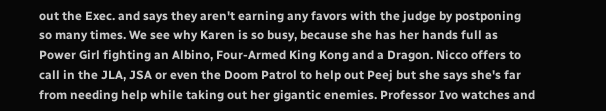out the Exec. and says they aren't earning any favors with the judge by postponing so many times. We see why Karen is so busy, because she has her hands full as Power Girl fighting an Albino, Four-Armed King Kong and a Dragon. Nicco offers to call in the JLA, JSA or even the Doom Patrol to help out Peej but she says she's far from needing help while taking out her gigantic enemies. Professor Ivo watches and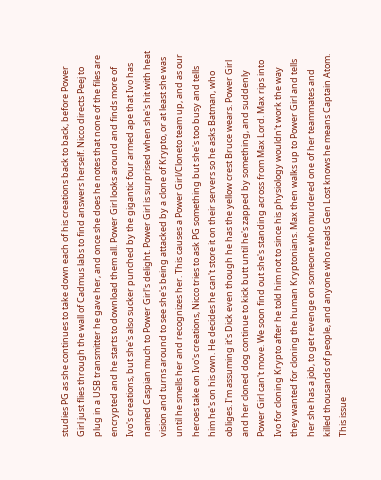studies PG as she continues to take down each of his creations back to back, before Power Girl just flies through the wall of Cadmus labs to find answers herself. Nicco directs Peej to plug in a USB transmitter he gave her, and once she does he notes that none of the files are encrypted and he starts to download them all. Power Girl looks around and finds more of Ivo's creations, but she's also sucker punched by the gigantic four armed ape that Ivo has named Caspian much to Power Girl's delight. Power Girl is surprised when she's hit with heat vision and turns around to see she's being attacked by a clone of Krypto, or at least she was until he smells her and recognizes her. This causes a Power Girl/Cloneto team up, and as our heroes take on Ivo's creations, Nicco tries to ask PG something but she's too busy and tells him he's on his own. He decides he can't store it on their servers so he asks Batman, who obliges. I'm assuming it's Dick even though he has the yellow crest Bruce wears. Power Girl and her cloned dog continue to kick butt until he's zapped by something, and suddenly Power Girl can't move. We soon find out she's standing across from Max Lord. Max rips into Ivo for cloning Krypto after he told him not to since his physiology wouldn't work the way they wanted for cloning the human Kryptonians. Max then walks up to Power Girl and tells her she has a job, to get revenge on someone who murdered one of her teammates and killed thousands of people, and anyone who reads Gen Lost knows he means Captain Atom. This issue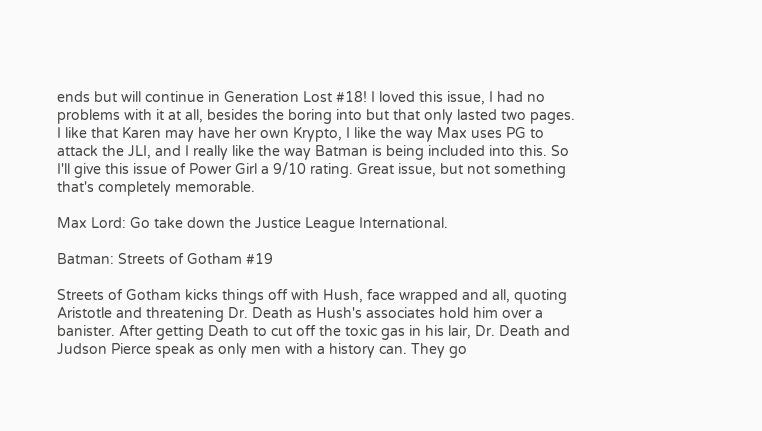ends but will continue in Generation Lost #18! I loved this issue, I had no problems with it at all, besides the boring into but that only lasted two pages. I like that Karen may have her own Krypto, I like the way Max uses PG to attack the JLI, and I really like the way Batman is being included into this. So I'll give this issue of Power Girl a 9/10 rating. Great issue, but not something that's completely memorable.

Max Lord: Go take down the Justice League International.

Batman: Streets of Gotham #19

Streets of Gotham kicks things off with Hush, face wrapped and all, quoting Aristotle and threatening Dr. Death as Hush's associates hold him over a banister. After getting Death to cut off the toxic gas in his lair, Dr. Death and Judson Pierce speak as only men with a history can. They go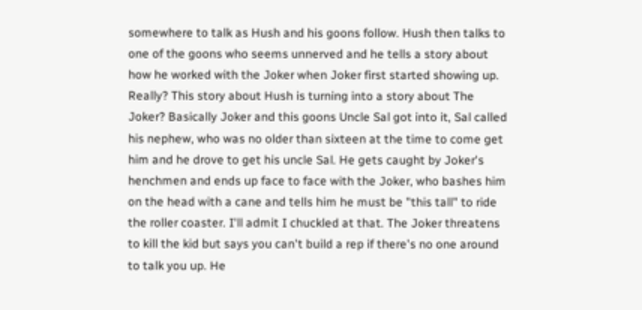somewhere to talk as Hush and his goons follow. Hush then talks to one of the goons who seems unnerved and he tells a story about how he worked with the Joker when Joker first started showing up. Really? This story about Hush is turning into a story about The Joker? Basically Joker and this goons Uncle Sal got into it, Sal called his nephew, who was no older than sixteen at the time to come get him and he drove to get his uncle Sal. He gets caught by Joker's henchmen and ends up face to face with the Joker, who bashes him on the head with a cane and tells him he must be "this tall" to ride the roller coaster. I'll admit I chuckled at that. The Joker threatens to kill the kid but says you can't build a rep if there's no one around to talk you up. He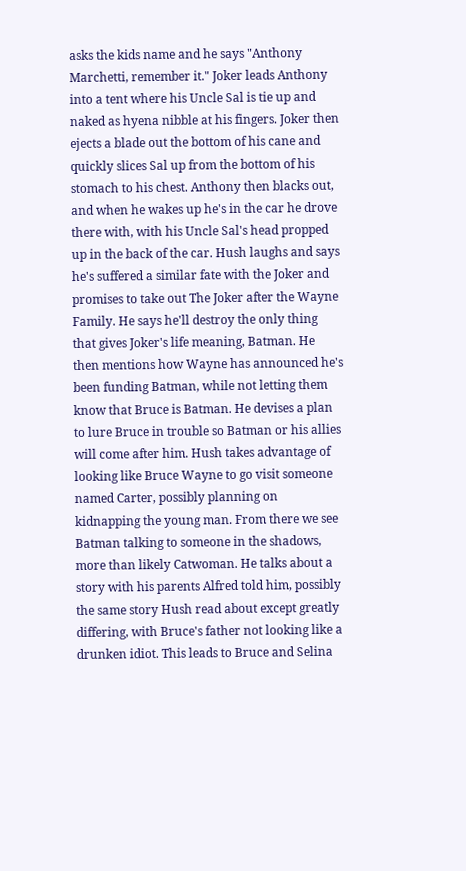asks the kids name and he says "Anthony Marchetti, remember it." Joker leads Anthony into a tent where his Uncle Sal is tie up and naked as hyena nibble at his fingers. Joker then ejects a blade out the bottom of his cane and quickly slices Sal up from the bottom of his stomach to his chest. Anthony then blacks out, and when he wakes up he's in the car he drove there with, with his Uncle Sal's head propped up in the back of the car. Hush laughs and says he's suffered a similar fate with the Joker and promises to take out The Joker after the Wayne Family. He says he'll destroy the only thing that gives Joker's life meaning, Batman. He then mentions how Wayne has announced he's been funding Batman, while not letting them know that Bruce is Batman. He devises a plan to lure Bruce in trouble so Batman or his allies will come after him. Hush takes advantage of looking like Bruce Wayne to go visit someone named Carter, possibly planning on kidnapping the young man. From there we see Batman talking to someone in the shadows, more than likely Catwoman. He talks about a story with his parents Alfred told him, possibly the same story Hush read about except greatly differing, with Bruce's father not looking like a drunken idiot. This leads to Bruce and Selina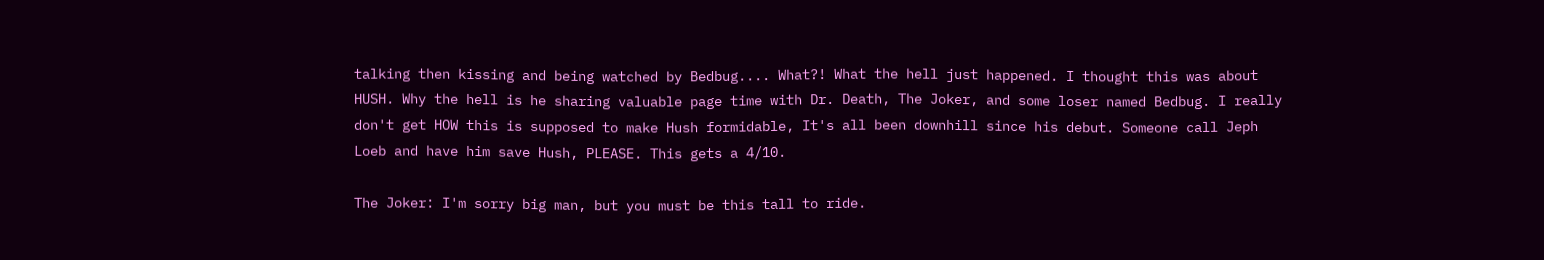talking then kissing and being watched by Bedbug.... What?! What the hell just happened. I thought this was about HUSH. Why the hell is he sharing valuable page time with Dr. Death, The Joker, and some loser named Bedbug. I really don't get HOW this is supposed to make Hush formidable, It's all been downhill since his debut. Someone call Jeph Loeb and have him save Hush, PLEASE. This gets a 4/10.

The Joker: I'm sorry big man, but you must be this tall to ride.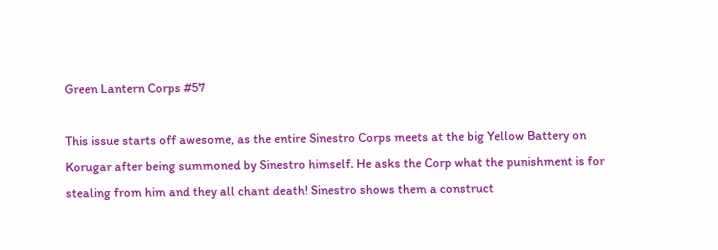Green Lantern Corps #57

This issue starts off awesome, as the entire Sinestro Corps meets at the big Yellow Battery on Korugar after being summoned by Sinestro himself. He asks the Corp what the punishment is for stealing from him and they all chant death! Sinestro shows them a construct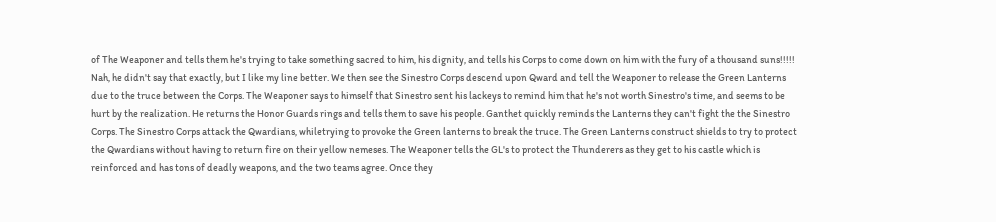of The Weaponer and tells them he's trying to take something sacred to him, his dignity, and tells his Corps to come down on him with the fury of a thousand suns!!!!! Nah, he didn't say that exactly, but I like my line better. We then see the Sinestro Corps descend upon Qward and tell the Weaponer to release the Green Lanterns due to the truce between the Corps. The Weaponer says to himself that Sinestro sent his lackeys to remind him that he's not worth Sinestro's time, and seems to be hurt by the realization. He returns the Honor Guards rings and tells them to save his people. Ganthet quickly reminds the Lanterns they can't fight the the Sinestro Corps. The Sinestro Corps attack the Qwardians, whiletrying to provoke the Green lanterns to break the truce. The Green Lanterns construct shields to try to protect the Qwardians without having to return fire on their yellow nemeses. The Weaponer tells the GL's to protect the Thunderers as they get to his castle which is reinforced and has tons of deadly weapons, and the two teams agree. Once they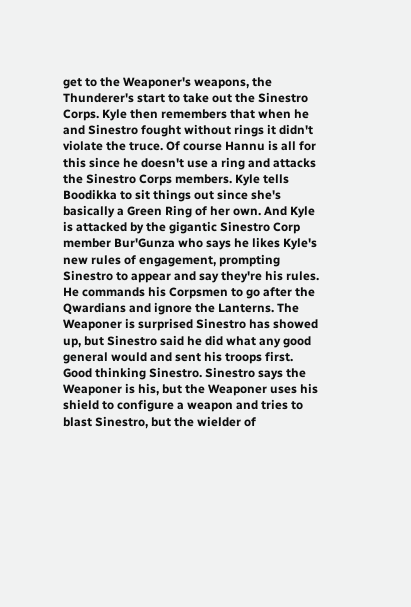get to the Weaponer's weapons, the Thunderer's start to take out the Sinestro Corps. Kyle then remembers that when he and Sinestro fought without rings it didn't violate the truce. Of course Hannu is all for this since he doesn't use a ring and attacks the Sinestro Corps members. Kyle tells Boodikka to sit things out since she's basically a Green Ring of her own. And Kyle is attacked by the gigantic Sinestro Corp member Bur'Gunza who says he likes Kyle's new rules of engagement, prompting Sinestro to appear and say they're his rules. He commands his Corpsmen to go after the Qwardians and ignore the Lanterns. The Weaponer is surprised Sinestro has showed up, but Sinestro said he did what any good general would and sent his troops first. Good thinking Sinestro. Sinestro says the Weaponer is his, but the Weaponer uses his shield to configure a weapon and tries to blast Sinestro, but the wielder of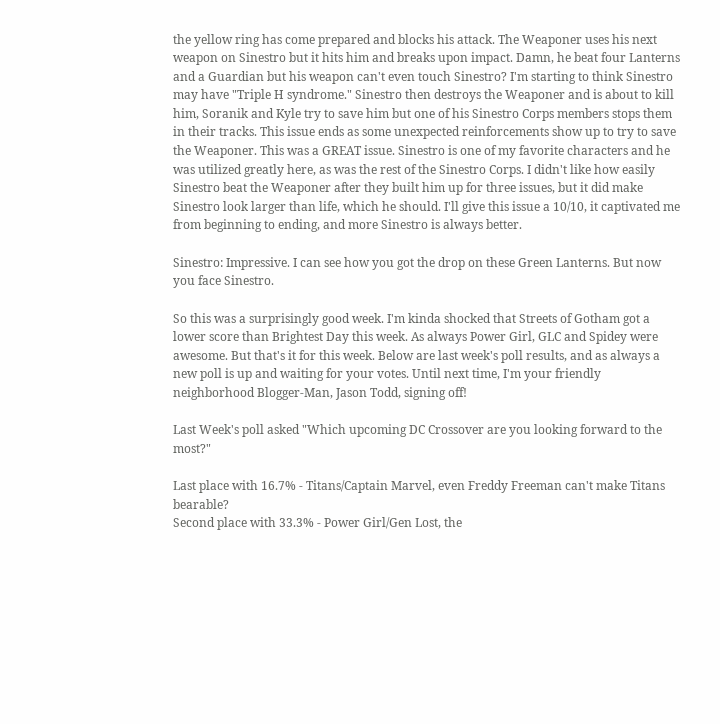the yellow ring has come prepared and blocks his attack. The Weaponer uses his next weapon on Sinestro but it hits him and breaks upon impact. Damn, he beat four Lanterns and a Guardian but his weapon can't even touch Sinestro? I'm starting to think Sinestro may have "Triple H syndrome." Sinestro then destroys the Weaponer and is about to kill him, Soranik and Kyle try to save him but one of his Sinestro Corps members stops them in their tracks. This issue ends as some unexpected reinforcements show up to try to save the Weaponer. This was a GREAT issue. Sinestro is one of my favorite characters and he was utilized greatly here, as was the rest of the Sinestro Corps. I didn't like how easily Sinestro beat the Weaponer after they built him up for three issues, but it did make Sinestro look larger than life, which he should. I'll give this issue a 10/10, it captivated me from beginning to ending, and more Sinestro is always better.

Sinestro: Impressive. I can see how you got the drop on these Green Lanterns. But now you face Sinestro.

So this was a surprisingly good week. I'm kinda shocked that Streets of Gotham got a lower score than Brightest Day this week. As always Power Girl, GLC and Spidey were awesome. But that's it for this week. Below are last week's poll results, and as always a new poll is up and waiting for your votes. Until next time, I'm your friendly neighborhood Blogger-Man, Jason Todd, signing off!

Last Week's poll asked "Which upcoming DC Crossover are you looking forward to the most?"

Last place with 16.7% - Titans/Captain Marvel, even Freddy Freeman can't make Titans bearable?
Second place with 33.3% - Power Girl/Gen Lost, the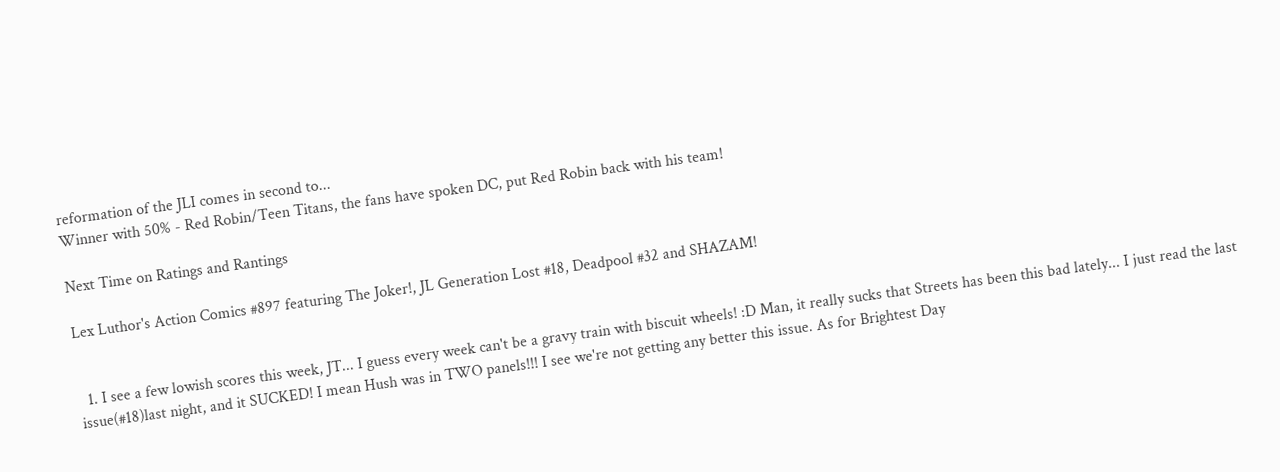reformation of the JLI comes in second to...
Winner with 50% - Red Robin/Teen Titans, the fans have spoken DC, put Red Robin back with his team!

Next Time on Ratings and Rantings

Lex Luthor's Action Comics #897 featuring The Joker!, JL Generation Lost #18, Deadpool #32 and SHAZAM!


  1. I see a few lowish scores this week, JT... I guess every week can't be a gravy train with biscuit wheels! :D Man, it really sucks that Streets has been this bad lately... I just read the last issue(#18)last night, and it SUCKED! I mean Hush was in TWO panels!!! I see we're not getting any better this issue. As for Brightest Day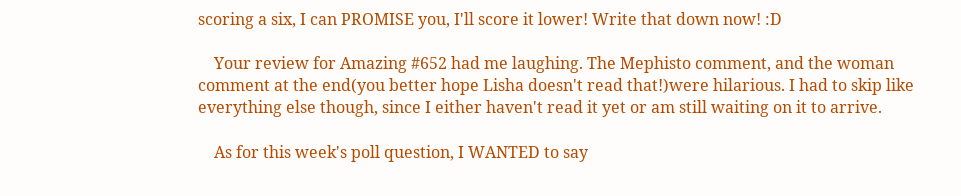scoring a six, I can PROMISE you, I'll score it lower! Write that down now! :D

    Your review for Amazing #652 had me laughing. The Mephisto comment, and the woman comment at the end(you better hope Lisha doesn't read that!)were hilarious. I had to skip like everything else though, since I either haven't read it yet or am still waiting on it to arrive.

    As for this week's poll question, I WANTED to say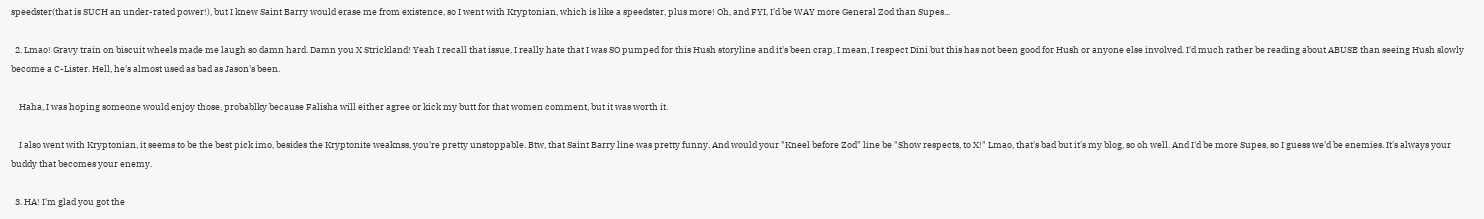speedster(that is SUCH an under-rated power!), but I knew Saint Barry would erase me from existence, so I went with Kryptonian, which is like a speedster, plus more! Oh, and FYI, I'd be WAY more General Zod than Supes...

  2. Lmao! Gravy train on biscuit wheels made me laugh so damn hard. Damn you X Strickland! Yeah I recall that issue, I really hate that I was SO pumped for this Hush storyline and it's been crap, I mean, I respect Dini but this has not been good for Hush or anyone else involved. I'd much rather be reading about ABUSE than seeing Hush slowly become a C-Lister. Hell, he's almost used as bad as Jason's been.

    Haha, I was hoping someone would enjoy those, probablky because Falisha will either agree or kick my butt for that women comment, but it was worth it.

    I also went with Kryptonian, it seems to be the best pick imo, besides the Kryptonite weaknss, you're pretty unstoppable. Btw, that Saint Barry line was pretty funny. And would your "Kneel before Zod" line be "Show respects, to X!" Lmao, that's bad but it's my blog, so oh well. And I'd be more Supes, so I guess we'd be enemies. It's always your buddy that becomes your enemy.

  3. HA! I'm glad you got the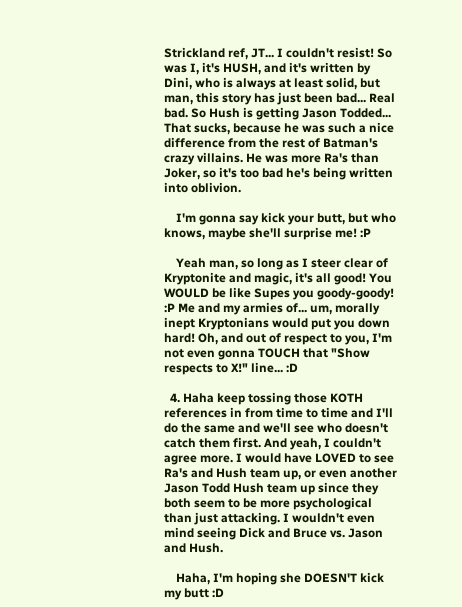Strickland ref, JT... I couldn't resist! So was I, it's HUSH, and it's written by Dini, who is always at least solid, but man, this story has just been bad... Real bad. So Hush is getting Jason Todded... That sucks, because he was such a nice difference from the rest of Batman's crazy villains. He was more Ra's than Joker, so it's too bad he's being written into oblivion.

    I'm gonna say kick your butt, but who knows, maybe she'll surprise me! :P

    Yeah man, so long as I steer clear of Kryptonite and magic, it's all good! You WOULD be like Supes you goody-goody! :P Me and my armies of... um, morally inept Kryptonians would put you down hard! Oh, and out of respect to you, I'm not even gonna TOUCH that "Show respects to X!" line... :D

  4. Haha keep tossing those KOTH references in from time to time and I'll do the same and we'll see who doesn't catch them first. And yeah, I couldn't agree more. I would have LOVED to see Ra's and Hush team up, or even another Jason Todd Hush team up since they both seem to be more psychological than just attacking. I wouldn't even mind seeing Dick and Bruce vs. Jason and Hush.

    Haha, I'm hoping she DOESN'T kick my butt :D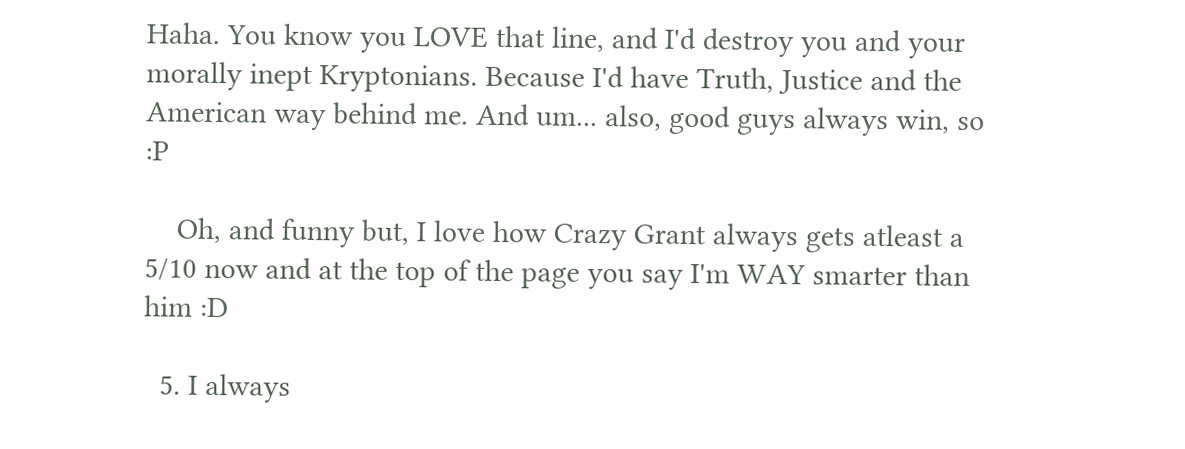Haha. You know you LOVE that line, and I'd destroy you and your morally inept Kryptonians. Because I'd have Truth, Justice and the American way behind me. And um... also, good guys always win, so :P

    Oh, and funny but, I love how Crazy Grant always gets atleast a 5/10 now and at the top of the page you say I'm WAY smarter than him :D

  5. I always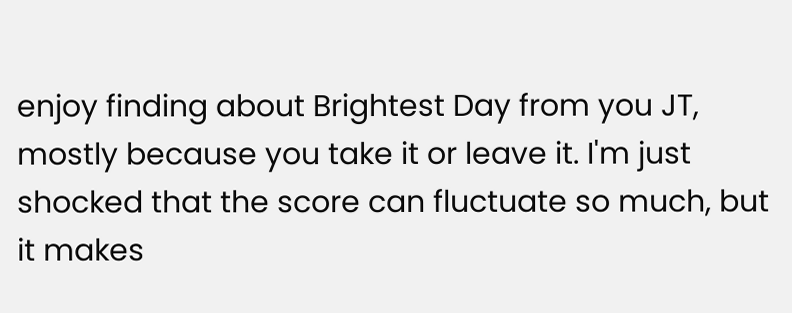enjoy finding about Brightest Day from you JT, mostly because you take it or leave it. I'm just shocked that the score can fluctuate so much, but it makes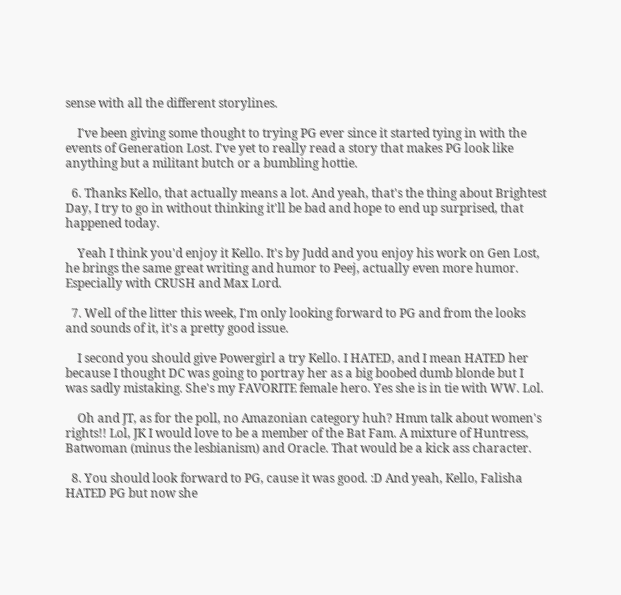sense with all the different storylines.

    I've been giving some thought to trying PG ever since it started tying in with the events of Generation Lost. I've yet to really read a story that makes PG look like anything but a militant butch or a bumbling hottie.

  6. Thanks Kello, that actually means a lot. And yeah, that's the thing about Brightest Day, I try to go in without thinking it'll be bad and hope to end up surprised, that happened today.

    Yeah I think you'd enjoy it Kello. It's by Judd and you enjoy his work on Gen Lost, he brings the same great writing and humor to Peej, actually even more humor. Especially with CRUSH and Max Lord.

  7. Well of the litter this week, I'm only looking forward to PG and from the looks and sounds of it, it's a pretty good issue.

    I second you should give Powergirl a try Kello. I HATED, and I mean HATED her because I thought DC was going to portray her as a big boobed dumb blonde but I was sadly mistaking. She's my FAVORITE female hero. Yes she is in tie with WW. Lol.

    Oh and JT, as for the poll, no Amazonian category huh? Hmm talk about women's rights!! Lol, JK I would love to be a member of the Bat Fam. A mixture of Huntress, Batwoman (minus the lesbianism) and Oracle. That would be a kick ass character.

  8. You should look forward to PG, cause it was good. :D And yeah, Kello, Falisha HATED PG but now she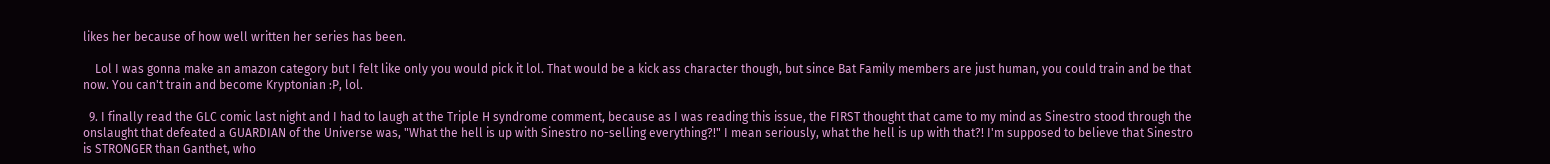likes her because of how well written her series has been.

    Lol I was gonna make an amazon category but I felt like only you would pick it lol. That would be a kick ass character though, but since Bat Family members are just human, you could train and be that now. You can't train and become Kryptonian :P, lol.

  9. I finally read the GLC comic last night and I had to laugh at the Triple H syndrome comment, because as I was reading this issue, the FIRST thought that came to my mind as Sinestro stood through the onslaught that defeated a GUARDIAN of the Universe was, "What the hell is up with Sinestro no-selling everything?!" I mean seriously, what the hell is up with that?! I'm supposed to believe that Sinestro is STRONGER than Ganthet, who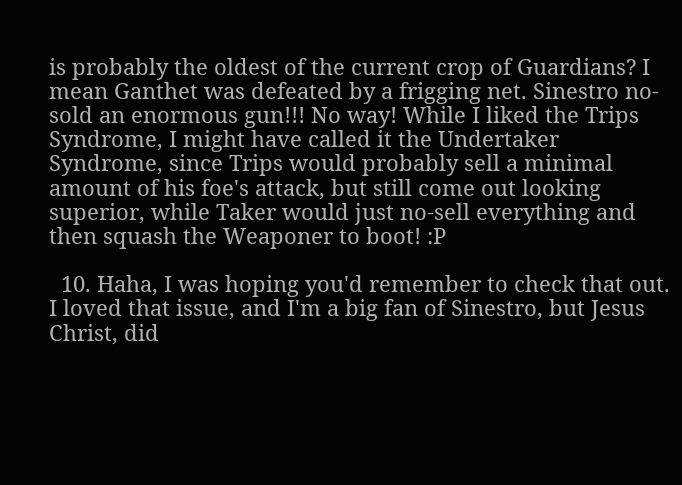is probably the oldest of the current crop of Guardians? I mean Ganthet was defeated by a frigging net. Sinestro no-sold an enormous gun!!! No way! While I liked the Trips Syndrome, I might have called it the Undertaker Syndrome, since Trips would probably sell a minimal amount of his foe's attack, but still come out looking superior, while Taker would just no-sell everything and then squash the Weaponer to boot! :P

  10. Haha, I was hoping you'd remember to check that out. I loved that issue, and I'm a big fan of Sinestro, but Jesus Christ, did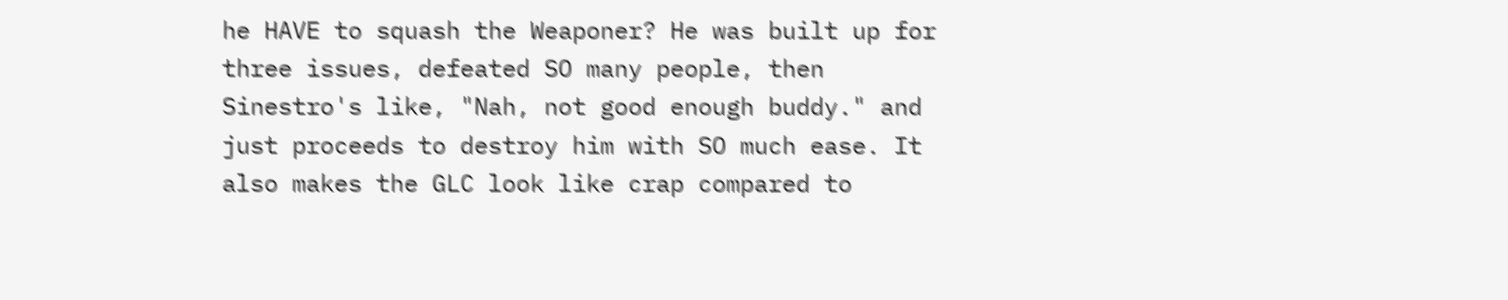he HAVE to squash the Weaponer? He was built up for three issues, defeated SO many people, then Sinestro's like, "Nah, not good enough buddy." and just proceeds to destroy him with SO much ease. It also makes the GLC look like crap compared to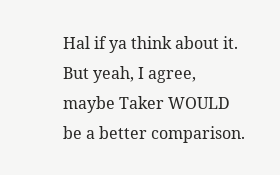Hal if ya think about it. But yeah, I agree, maybe Taker WOULD be a better comparison.